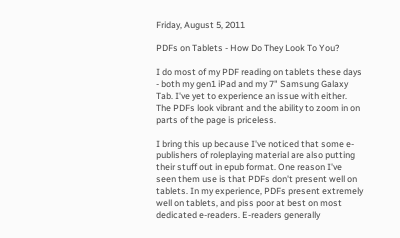Friday, August 5, 2011

PDFs on Tablets - How Do They Look To You?

I do most of my PDF reading on tablets these days - both my gen1 iPad and my 7" Samsung Galaxy Tab. I've yet to experience an issue with either. The PDFs look vibrant and the ability to zoom in on parts of the page is priceless.

I bring this up because I've noticed that some e-publishers of roleplaying material are also putting their stuff out in epub format. One reason I've seen them use is that PDFs don't present well on tablets. In my experience, PDFs present extremely well on tablets, and piss poor at best on most dedicated e-readers. E-readers generally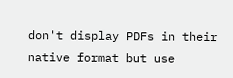don't display PDFs in their native format but use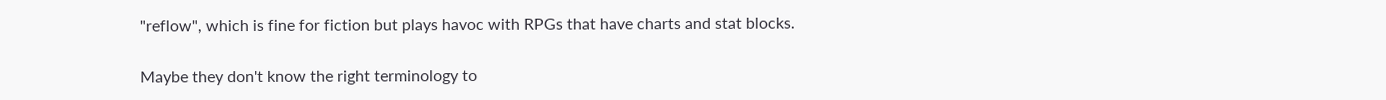"reflow", which is fine for fiction but plays havoc with RPGs that have charts and stat blocks.

Maybe they don't know the right terminology to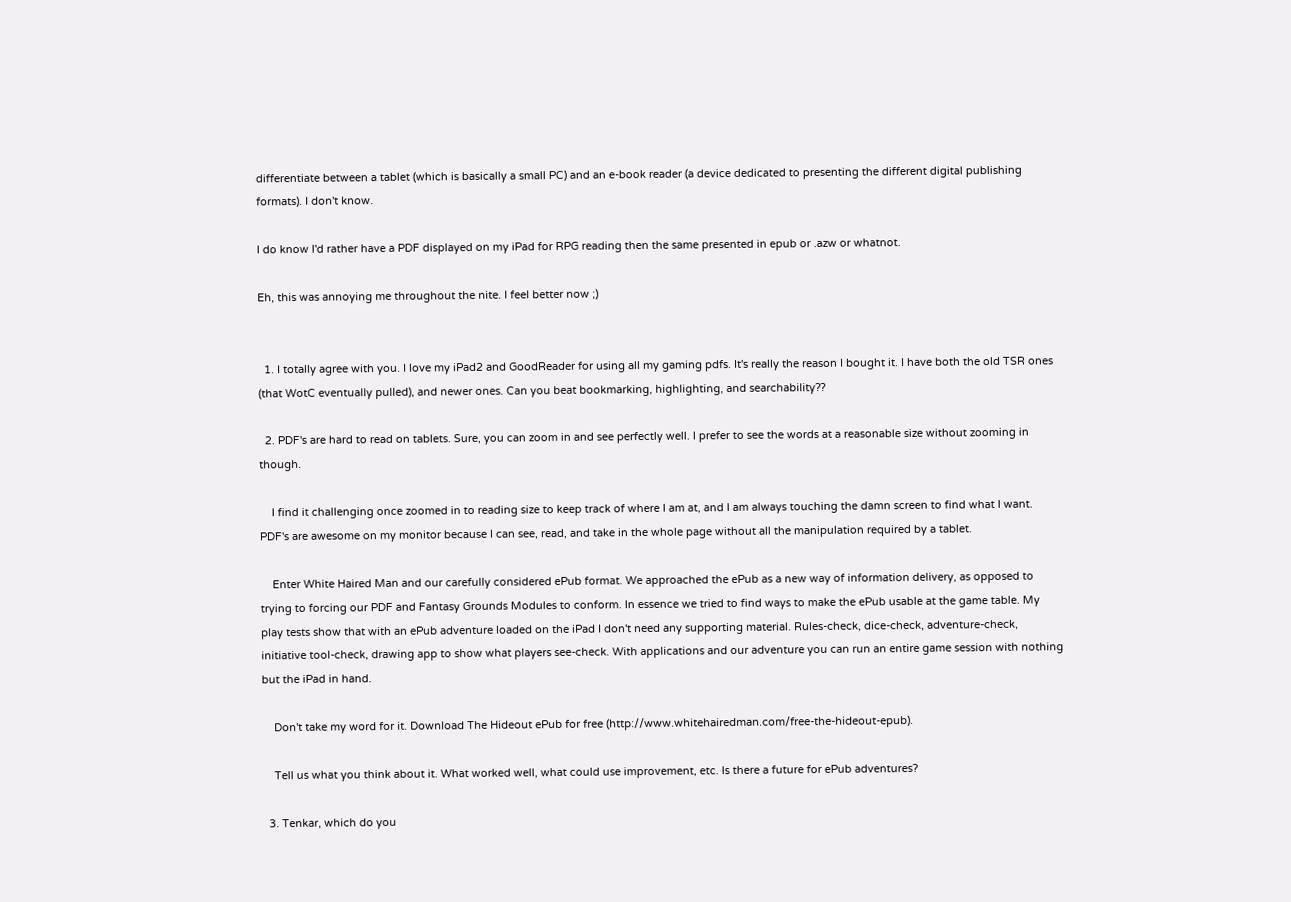differentiate between a tablet (which is basically a small PC) and an e-book reader (a device dedicated to presenting the different digital publishing formats). I don't know.

I do know I'd rather have a PDF displayed on my iPad for RPG reading then the same presented in epub or .azw or whatnot.

Eh, this was annoying me throughout the nite. I feel better now ;)


  1. I totally agree with you. I love my iPad2 and GoodReader for using all my gaming pdfs. It's really the reason I bought it. I have both the old TSR ones (that WotC eventually pulled), and newer ones. Can you beat bookmarking, highlighting, and searchability??

  2. PDF's are hard to read on tablets. Sure, you can zoom in and see perfectly well. I prefer to see the words at a reasonable size without zooming in though.

    I find it challenging once zoomed in to reading size to keep track of where I am at, and I am always touching the damn screen to find what I want. PDF's are awesome on my monitor because I can see, read, and take in the whole page without all the manipulation required by a tablet.

    Enter White Haired Man and our carefully considered ePub format. We approached the ePub as a new way of information delivery, as opposed to trying to forcing our PDF and Fantasy Grounds Modules to conform. In essence we tried to find ways to make the ePub usable at the game table. My play tests show that with an ePub adventure loaded on the iPad I don't need any supporting material. Rules-check, dice-check, adventure-check, initiative tool-check, drawing app to show what players see-check. With applications and our adventure you can run an entire game session with nothing but the iPad in hand.

    Don't take my word for it. Download The Hideout ePub for free (http://www.whitehairedman.com/free-the-hideout-epub).

    Tell us what you think about it. What worked well, what could use improvement, etc. Is there a future for ePub adventures?

  3. Tenkar, which do you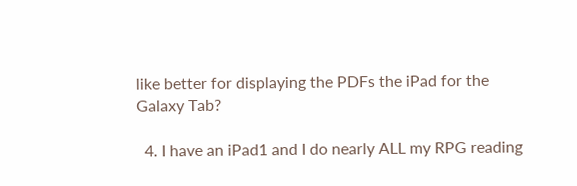like better for displaying the PDFs the iPad for the Galaxy Tab?

  4. I have an iPad1 and I do nearly ALL my RPG reading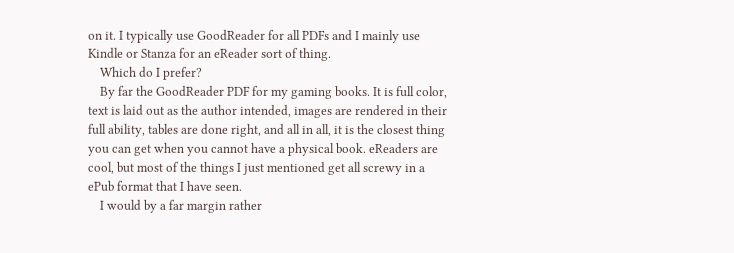on it. I typically use GoodReader for all PDFs and I mainly use Kindle or Stanza for an eReader sort of thing.
    Which do I prefer?
    By far the GoodReader PDF for my gaming books. It is full color, text is laid out as the author intended, images are rendered in their full ability, tables are done right, and all in all, it is the closest thing you can get when you cannot have a physical book. eReaders are cool, but most of the things I just mentioned get all screwy in a ePub format that I have seen.
    I would by a far margin rather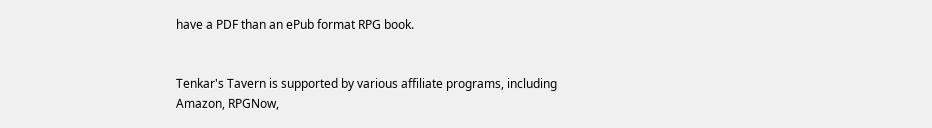have a PDF than an ePub format RPG book.


Tenkar's Tavern is supported by various affiliate programs, including Amazon, RPGNow,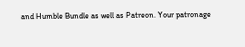and Humble Bundle as well as Patreon. Your patronage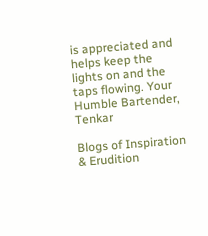is appreciated and helps keep the
lights on and the taps flowing. Your Humble Bartender, Tenkar

Blogs of Inspiration & Erudition